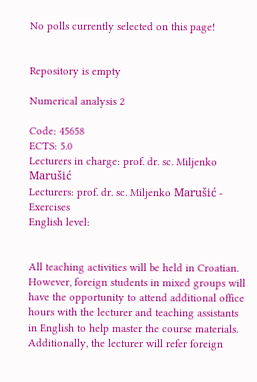No polls currently selected on this page!


Repository is empty

Numerical analysis 2

Code: 45658
ECTS: 5.0
Lecturers in charge: prof. dr. sc. Miljenko Marušić
Lecturers: prof. dr. sc. Miljenko Marušić - Exercises
English level:


All teaching activities will be held in Croatian. However, foreign students in mixed groups will have the opportunity to attend additional office hours with the lecturer and teaching assistants in English to help master the course materials. Additionally, the lecturer will refer foreign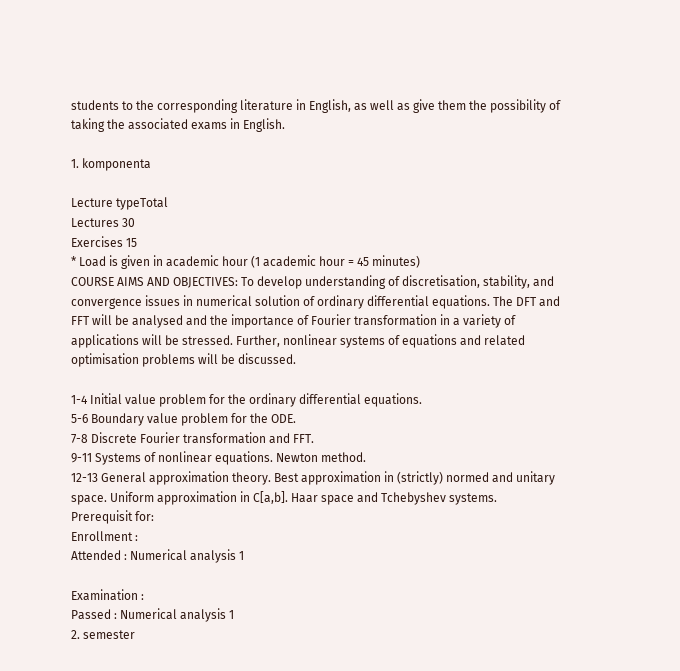students to the corresponding literature in English, as well as give them the possibility of taking the associated exams in English.

1. komponenta

Lecture typeTotal
Lectures 30
Exercises 15
* Load is given in academic hour (1 academic hour = 45 minutes)
COURSE AIMS AND OBJECTIVES: To develop understanding of discretisation, stability, and convergence issues in numerical solution of ordinary differential equations. The DFT and FFT will be analysed and the importance of Fourier transformation in a variety of applications will be stressed. Further, nonlinear systems of equations and related optimisation problems will be discussed.

1-4 Initial value problem for the ordinary differential equations.
5-6 Boundary value problem for the ODE.
7-8 Discrete Fourier transformation and FFT.
9-11 Systems of nonlinear equations. Newton method.
12-13 General approximation theory. Best approximation in (strictly) normed and unitary space. Uniform approximation in C[a,b]. Haar space and Tchebyshev systems.
Prerequisit for:
Enrollment :
Attended : Numerical analysis 1

Examination :
Passed : Numerical analysis 1
2. semester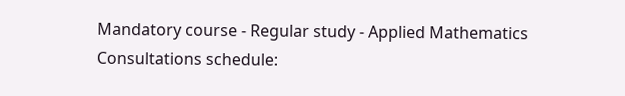Mandatory course - Regular study - Applied Mathematics
Consultations schedule: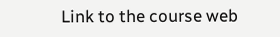Link to the course web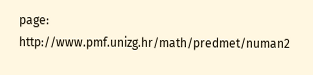page: http://www.pmf.unizg.hr/math/predmet/numan2